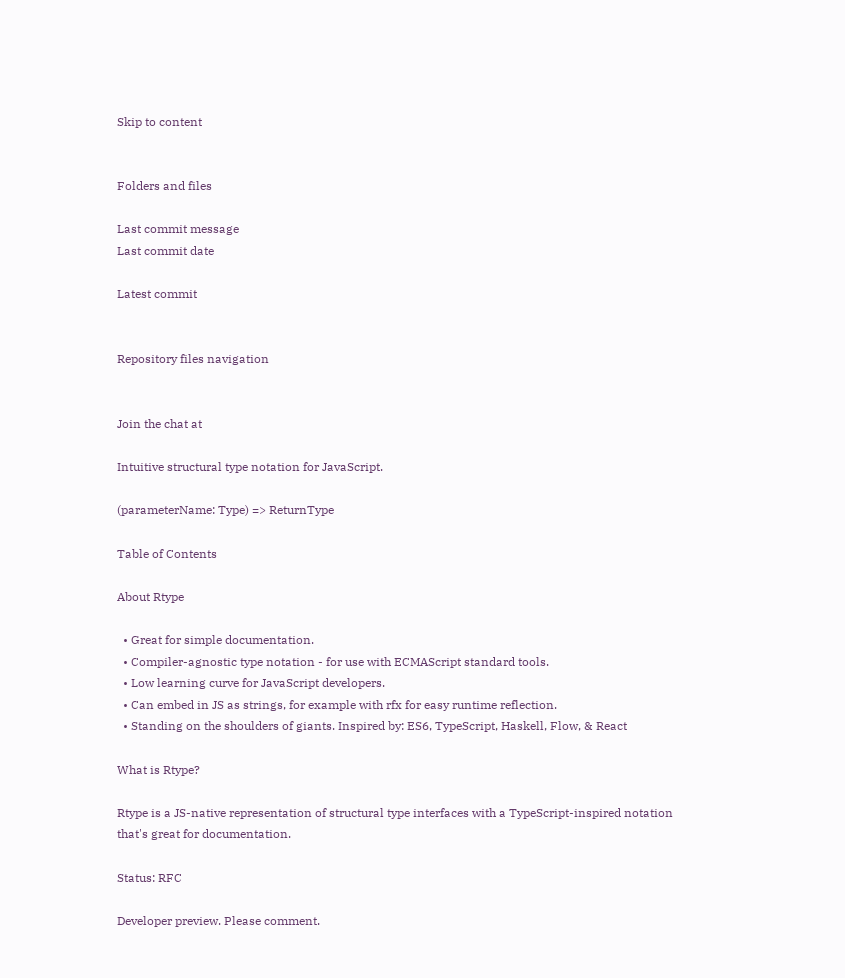Skip to content


Folders and files

Last commit message
Last commit date

Latest commit


Repository files navigation


Join the chat at

Intuitive structural type notation for JavaScript.

(parameterName: Type) => ReturnType

Table of Contents

About Rtype

  • Great for simple documentation.
  • Compiler-agnostic type notation - for use with ECMAScript standard tools.
  • Low learning curve for JavaScript developers.
  • Can embed in JS as strings, for example with rfx for easy runtime reflection.
  • Standing on the shoulders of giants. Inspired by: ES6, TypeScript, Haskell, Flow, & React

What is Rtype?

Rtype is a JS-native representation of structural type interfaces with a TypeScript-inspired notation that's great for documentation.

Status: RFC

Developer preview. Please comment.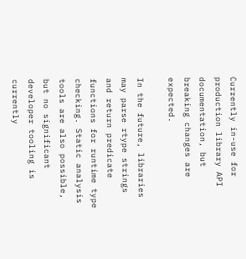Currently in-use for production library API documentation, but breaking changes are expected.

In the future, libraries may parse rtype strings and return predicate functions for runtime type checking. Static analysis tools are also possible, but no significant developer tooling is currently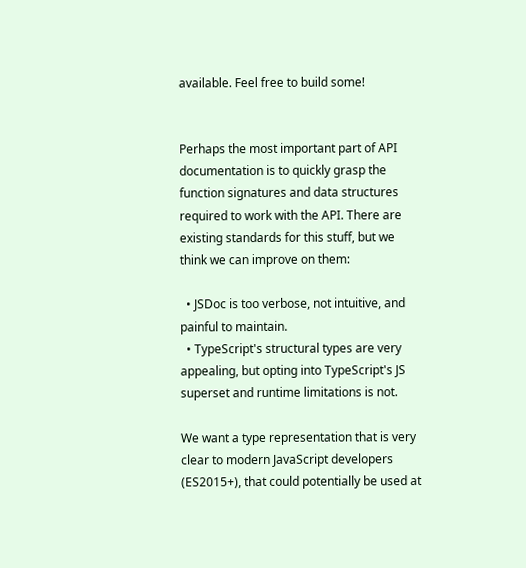available. Feel free to build some!


Perhaps the most important part of API documentation is to quickly grasp the function signatures and data structures required to work with the API. There are existing standards for this stuff, but we think we can improve on them:

  • JSDoc is too verbose, not intuitive, and painful to maintain.
  • TypeScript's structural types are very appealing, but opting into TypeScript's JS superset and runtime limitations is not.

We want a type representation that is very clear to modern JavaScript developers (ES2015+), that could potentially be used at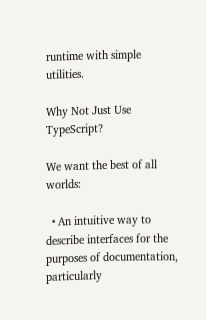runtime with simple utilities.

Why Not Just Use TypeScript?

We want the best of all worlds:

  • An intuitive way to describe interfaces for the purposes of documentation, particularly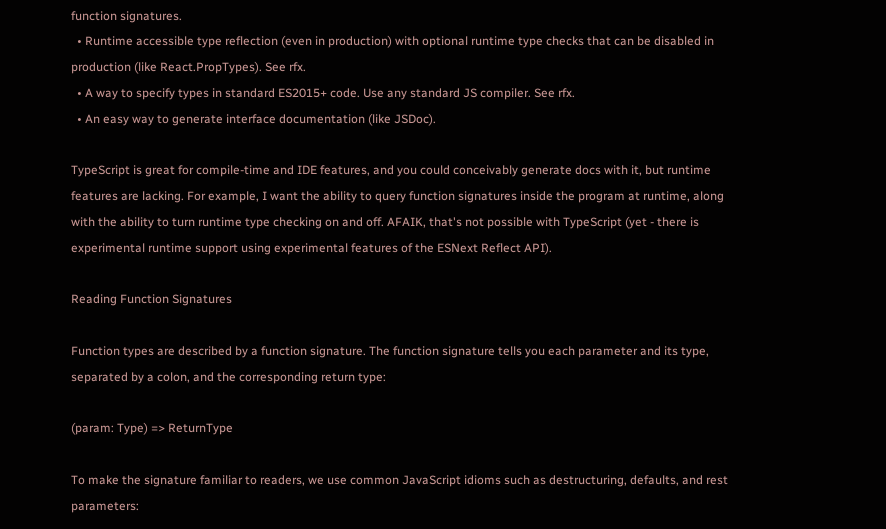function signatures.
  • Runtime accessible type reflection (even in production) with optional runtime type checks that can be disabled in production (like React.PropTypes). See rfx.
  • A way to specify types in standard ES2015+ code. Use any standard JS compiler. See rfx.
  • An easy way to generate interface documentation (like JSDoc).

TypeScript is great for compile-time and IDE features, and you could conceivably generate docs with it, but runtime features are lacking. For example, I want the ability to query function signatures inside the program at runtime, along with the ability to turn runtime type checking on and off. AFAIK, that's not possible with TypeScript (yet - there is experimental runtime support using experimental features of the ESNext Reflect API).

Reading Function Signatures

Function types are described by a function signature. The function signature tells you each parameter and its type, separated by a colon, and the corresponding return type:

(param: Type) => ReturnType

To make the signature familiar to readers, we use common JavaScript idioms such as destructuring, defaults, and rest parameters: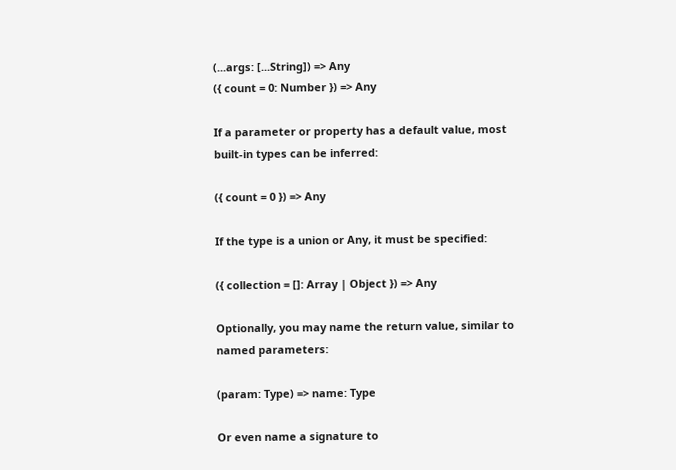(...args: [...String]) => Any
({ count = 0: Number }) => Any

If a parameter or property has a default value, most built-in types can be inferred:

({ count = 0 }) => Any

If the type is a union or Any, it must be specified:

({ collection = []: Array | Object }) => Any

Optionally, you may name the return value, similar to named parameters:

(param: Type) => name: Type

Or even name a signature to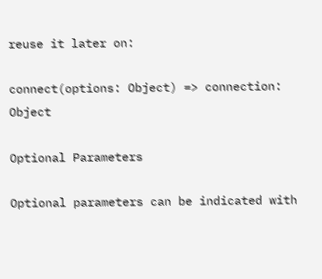reuse it later on:

connect(options: Object) => connection: Object

Optional Parameters

Optional parameters can be indicated with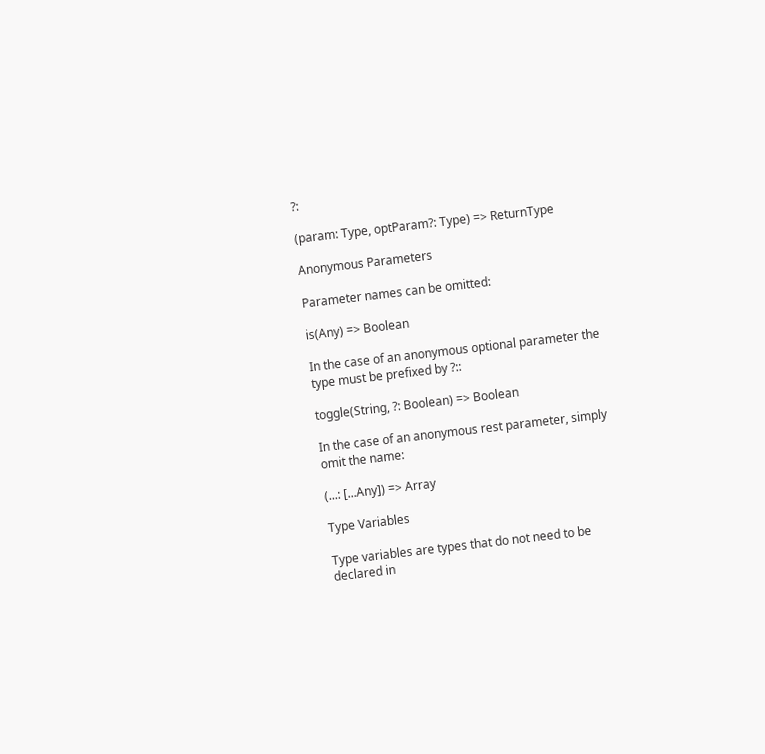?:

(param: Type, optParam?: Type) => ReturnType

Anonymous Parameters

Parameter names can be omitted:

is(Any) => Boolean

In the case of an anonymous optional parameter the type must be prefixed by ?::

toggle(String, ?: Boolean) => Boolean

In the case of an anonymous rest parameter, simply omit the name:

(...: [...Any]) => Array

Type Variables

Type variables are types that do not need to be declared in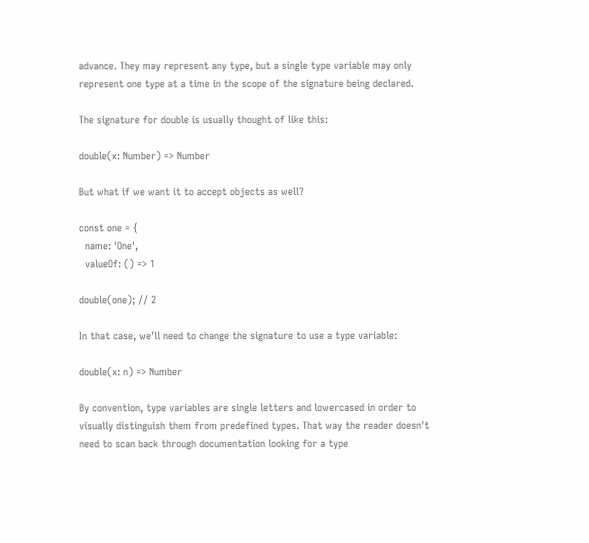advance. They may represent any type, but a single type variable may only represent one type at a time in the scope of the signature being declared.

The signature for double is usually thought of like this:

double(x: Number) => Number

But what if we want it to accept objects as well?

const one = {
  name: 'One',
  valueOf: () => 1

double(one); // 2

In that case, we'll need to change the signature to use a type variable:

double(x: n) => Number

By convention, type variables are single letters and lowercased in order to visually distinguish them from predefined types. That way the reader doesn't need to scan back through documentation looking for a type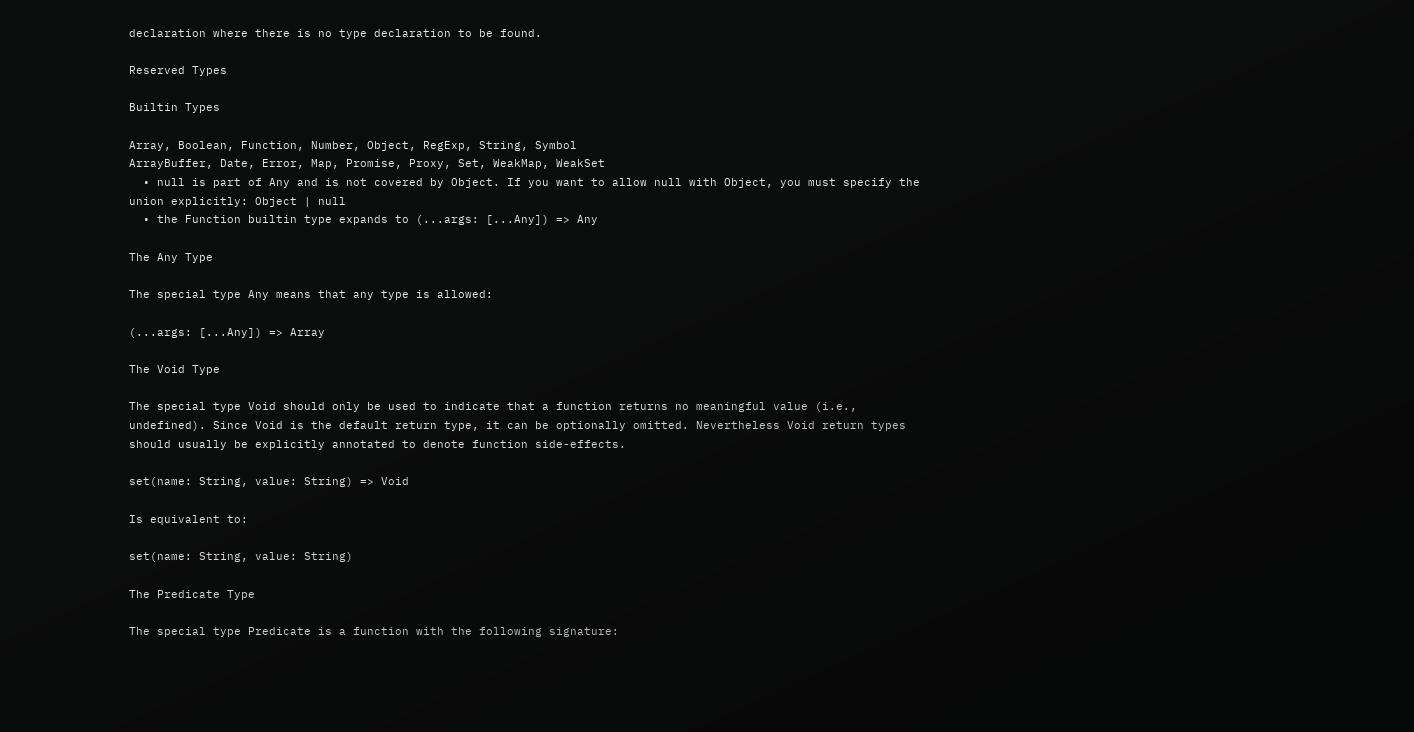declaration where there is no type declaration to be found.

Reserved Types

Builtin Types

Array, Boolean, Function, Number, Object, RegExp, String, Symbol
ArrayBuffer, Date, Error, Map, Promise, Proxy, Set, WeakMap, WeakSet
  • null is part of Any and is not covered by Object. If you want to allow null with Object, you must specify the union explicitly: Object | null
  • the Function builtin type expands to (...args: [...Any]) => Any

The Any Type

The special type Any means that any type is allowed:

(...args: [...Any]) => Array

The Void Type

The special type Void should only be used to indicate that a function returns no meaningful value (i.e., undefined). Since Void is the default return type, it can be optionally omitted. Nevertheless Void return types should usually be explicitly annotated to denote function side-effects.

set(name: String, value: String) => Void

Is equivalent to:

set(name: String, value: String)

The Predicate Type

The special type Predicate is a function with the following signature: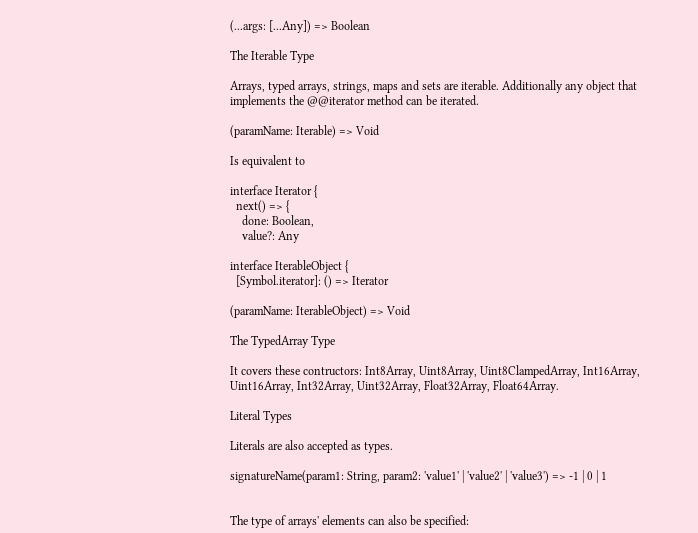(...args: [...Any]) => Boolean

The Iterable Type

Arrays, typed arrays, strings, maps and sets are iterable. Additionally any object that implements the @@iterator method can be iterated.

(paramName: Iterable) => Void

Is equivalent to

interface Iterator {
  next() => {
    done: Boolean,
    value?: Any

interface IterableObject {
  [Symbol.iterator]: () => Iterator

(paramName: IterableObject) => Void

The TypedArray Type

It covers these contructors: Int8Array, Uint8Array, Uint8ClampedArray, Int16Array, Uint16Array, Int32Array, Uint32Array, Float32Array, Float64Array.

Literal Types

Literals are also accepted as types.

signatureName(param1: String, param2: 'value1' | 'value2' | 'value3') => -1 | 0 | 1


The type of arrays' elements can also be specified: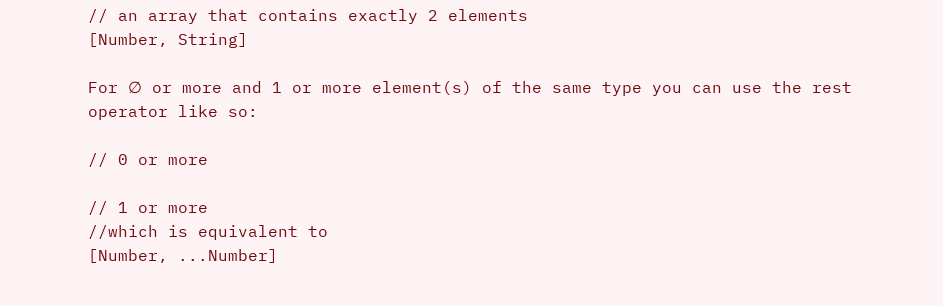// an array that contains exactly 2 elements
[Number, String]

For ∅ or more and 1 or more element(s) of the same type you can use the rest operator like so:

// 0 or more

// 1 or more
//which is equivalent to
[Number, ...Number]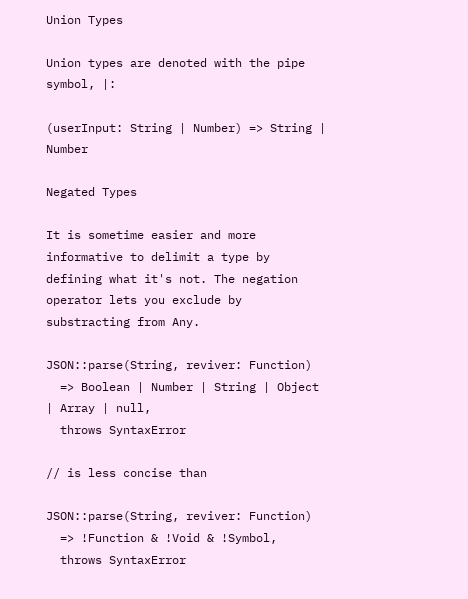Union Types

Union types are denoted with the pipe symbol, |:

(userInput: String | Number) => String | Number

Negated Types

It is sometime easier and more informative to delimit a type by defining what it's not. The negation operator lets you exclude by substracting from Any.

JSON::parse(String, reviver: Function)
  => Boolean | Number | String | Object | Array | null,
  throws SyntaxError

// is less concise than

JSON::parse(String, reviver: Function)
  => !Function & !Void & !Symbol,
  throws SyntaxError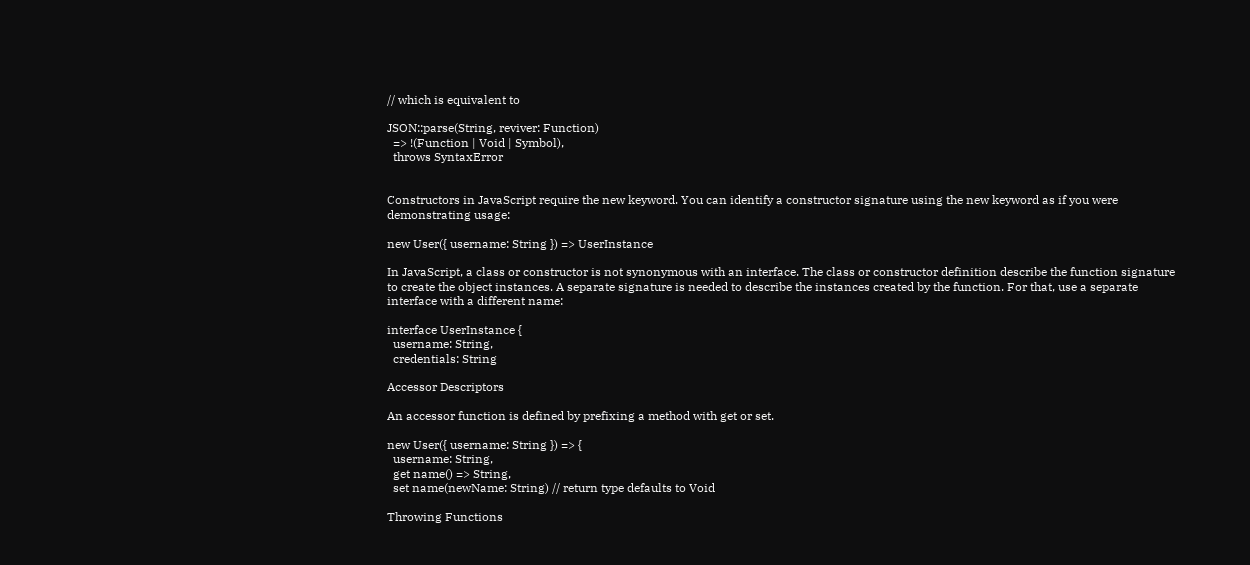// which is equivalent to

JSON::parse(String, reviver: Function)
  => !(Function | Void | Symbol),
  throws SyntaxError


Constructors in JavaScript require the new keyword. You can identify a constructor signature using the new keyword as if you were demonstrating usage:

new User({ username: String }) => UserInstance

In JavaScript, a class or constructor is not synonymous with an interface. The class or constructor definition describe the function signature to create the object instances. A separate signature is needed to describe the instances created by the function. For that, use a separate interface with a different name:

interface UserInstance {
  username: String,
  credentials: String

Accessor Descriptors

An accessor function is defined by prefixing a method with get or set.

new User({ username: String }) => {
  username: String,
  get name() => String,
  set name(newName: String) // return type defaults to Void

Throwing Functions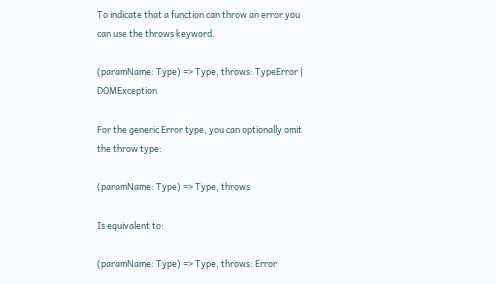To indicate that a function can throw an error you can use the throws keyword.

(paramName: Type) => Type, throws: TypeError | DOMException

For the generic Error type, you can optionally omit the throw type:

(paramName: Type) => Type, throws

Is equivalent to:

(paramName: Type) => Type, throws: Error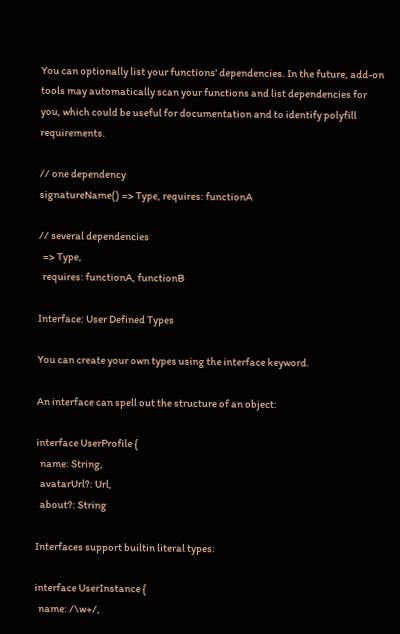You can optionally list your functions' dependencies. In the future, add-on tools may automatically scan your functions and list dependencies for you, which could be useful for documentation and to identify polyfill requirements.

// one dependency
signatureName() => Type, requires: functionA

// several dependencies
  => Type,
  requires: functionA, functionB

Interface: User Defined Types

You can create your own types using the interface keyword.

An interface can spell out the structure of an object:

interface UserProfile {
  name: String,
  avatarUrl?: Url,
  about?: String

Interfaces support builtin literal types:

interface UserInstance {
  name: /\w+/,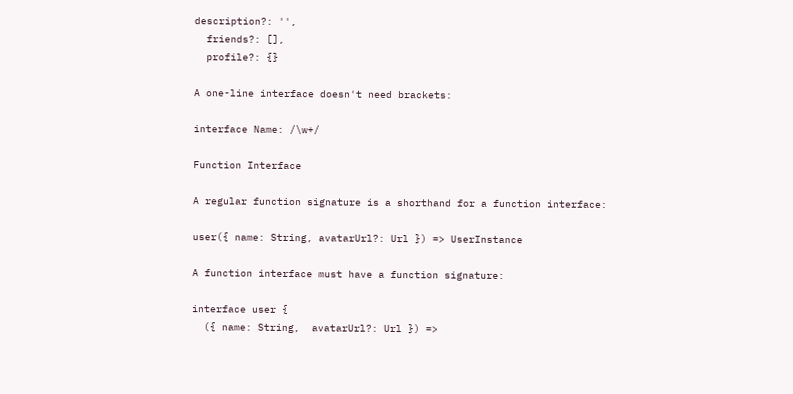description?: '',
  friends?: [],
  profile?: {}

A one-line interface doesn't need brackets:

interface Name: /\w+/

Function Interface

A regular function signature is a shorthand for a function interface:

user({ name: String, avatarUrl?: Url }) => UserInstance

A function interface must have a function signature:

interface user {
  ({ name: String,  avatarUrl?: Url }) =>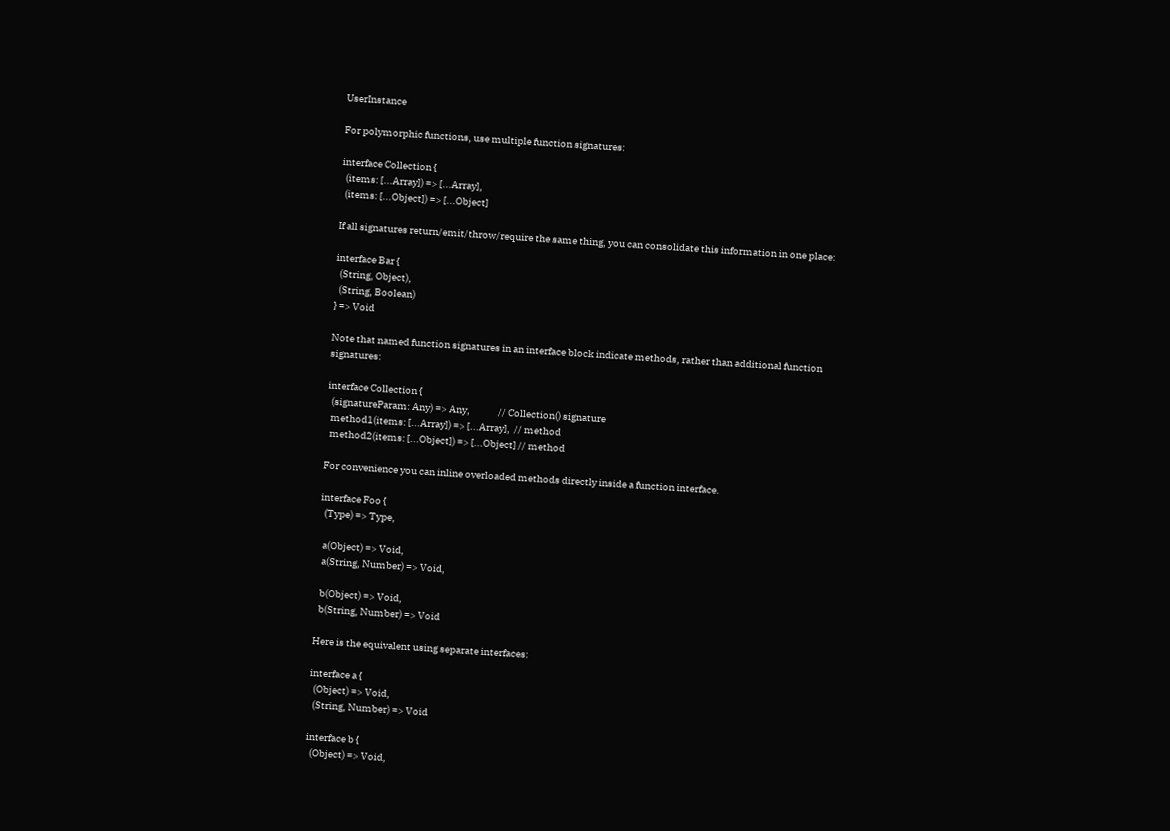UserInstance

For polymorphic functions, use multiple function signatures:

interface Collection {
  (items: [...Array]) => [...Array],
  (items: [...Object]) => [...Object]

If all signatures return/emit/throw/require the same thing, you can consolidate this information in one place:

interface Bar {
  (String, Object),
  (String, Boolean)
} => Void

Note that named function signatures in an interface block indicate methods, rather than additional function signatures:

interface Collection {
  (signatureParam: Any) => Any,              // Collection() signature
  method1(items: [...Array]) => [...Array],  // method
  method2(items: [...Object]) => [...Object] // method

For convenience you can inline overloaded methods directly inside a function interface.

interface Foo {
  (Type) => Type,

  a(Object) => Void,
  a(String, Number) => Void,

  b(Object) => Void,
  b(String, Number) => Void

Here is the equivalent using separate interfaces:

interface a {
  (Object) => Void,
  (String, Number) => Void

interface b {
  (Object) => Void,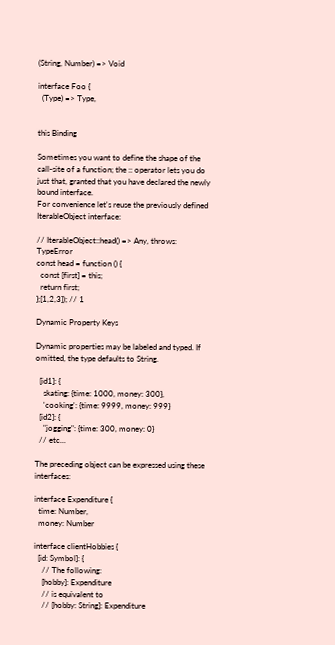(String, Number) => Void

interface Foo {
  (Type) => Type,


this Binding

Sometimes you want to define the shape of the call-site of a function; the :: operator lets you do just that, granted that you have declared the newly bound interface.
For convenience let's reuse the previously defined IterableObject interface:

// IterableObject::head() => Any, throws: TypeError
const head = function () {
  const [first] = this;
  return first;
};[1,2,3]); // 1

Dynamic Property Keys

Dynamic properties may be labeled and typed. If omitted, the type defaults to String.

  [id1]: {
    skating: {time: 1000, money: 300},
    'cooking': {time: 9999, money: 999}
  [id2]: {
    "jogging": {time: 300, money: 0}
  // etc...

The preceding object can be expressed using these interfaces:

interface Expenditure {
  time: Number,
  money: Number

interface clientHobbies {
  [id: Symbol]: {
    // The following:
    [hobby]: Expenditure
    // is equivalent to
    // [hobby: String]: Expenditure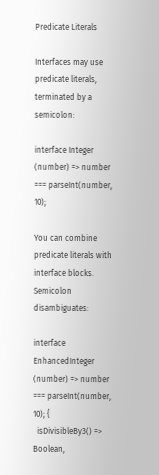Predicate Literals

Interfaces may use predicate literals, terminated by a semicolon:

interface Integer (number) => number === parseInt(number, 10);

You can combine predicate literals with interface blocks. Semicolon disambiguates:

interface EnhancedInteger (number) => number === parseInt(number, 10); {
  isDivisibleBy3() => Boolean,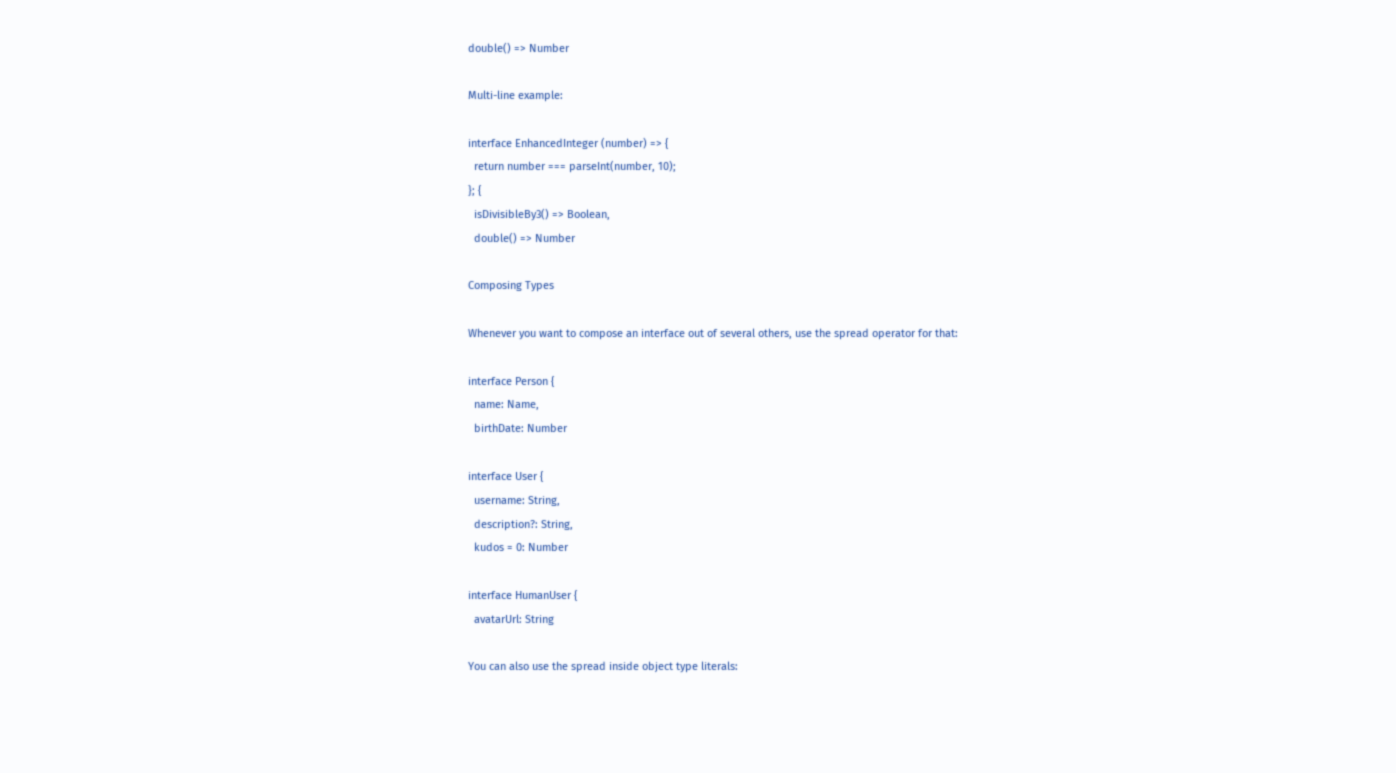double() => Number

Multi-line example:

interface EnhancedInteger (number) => {
  return number === parseInt(number, 10);
}; {
  isDivisibleBy3() => Boolean,
  double() => Number

Composing Types

Whenever you want to compose an interface out of several others, use the spread operator for that:

interface Person {
  name: Name,
  birthDate: Number

interface User {
  username: String,
  description?: String,
  kudos = 0: Number

interface HumanUser {
  avatarUrl: String

You can also use the spread inside object type literals: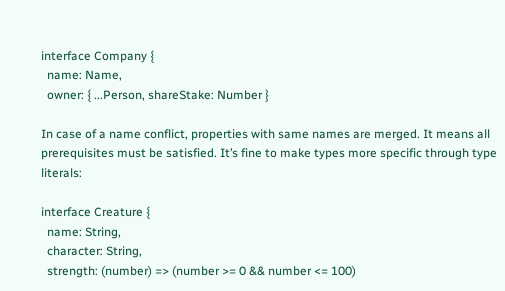interface Company {
  name: Name,
  owner: { ...Person, shareStake: Number }

In case of a name conflict, properties with same names are merged. It means all prerequisites must be satisfied. It’s fine to make types more specific through type literals:

interface Creature {
  name: String,
  character: String,
  strength: (number) => (number >= 0 && number <= 100)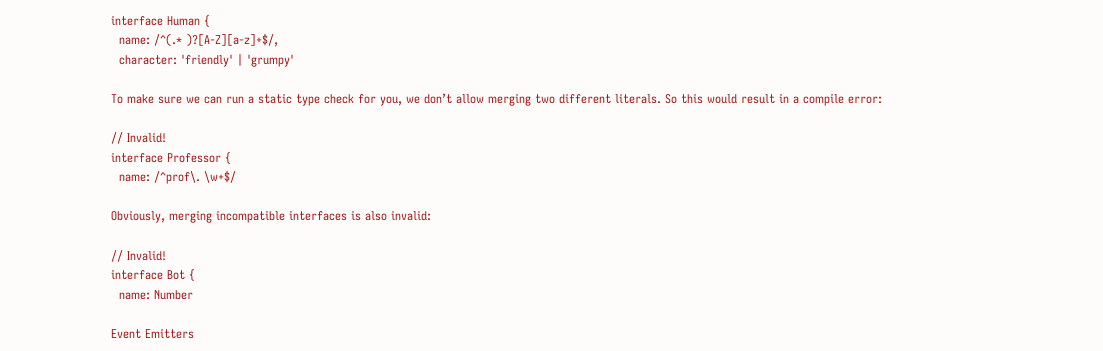interface Human {
  name: /^(.* )?[A-Z][a-z]+$/,
  character: 'friendly' | 'grumpy'

To make sure we can run a static type check for you, we don’t allow merging two different literals. So this would result in a compile error:

// Invalid!
interface Professor {
  name: /^prof\. \w+$/

Obviously, merging incompatible interfaces is also invalid:

// Invalid!
interface Bot {
  name: Number

Event Emitters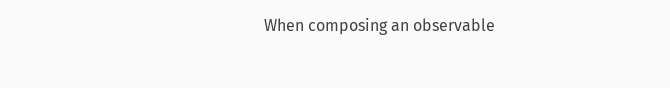When composing an observable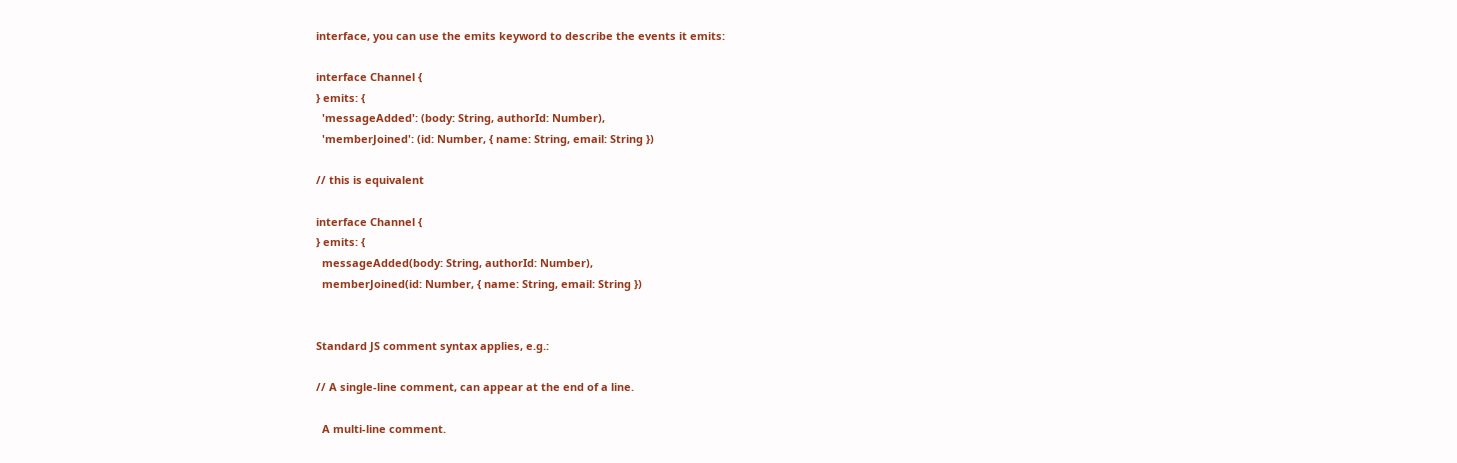interface, you can use the emits keyword to describe the events it emits:

interface Channel {
} emits: {
  'messageAdded': (body: String, authorId: Number),
  'memberJoined': (id: Number, { name: String, email: String })

// this is equivalent

interface Channel {
} emits: {
  messageAdded(body: String, authorId: Number),
  memberJoined(id: Number, { name: String, email: String })


Standard JS comment syntax applies, e.g.:

// A single-line comment, can appear at the end of a line.

  A multi-line comment.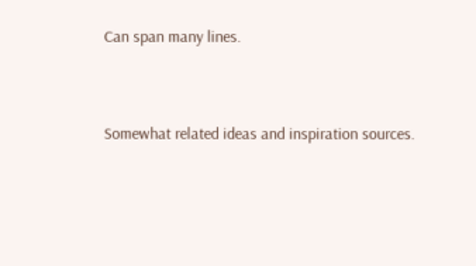Can span many lines.


Somewhat related ideas and inspiration sources.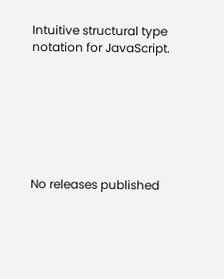Intuitive structural type notation for JavaScript.







No releases published